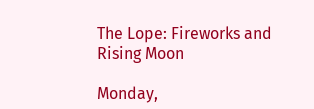The Lope: Fireworks and Rising Moon

Monday,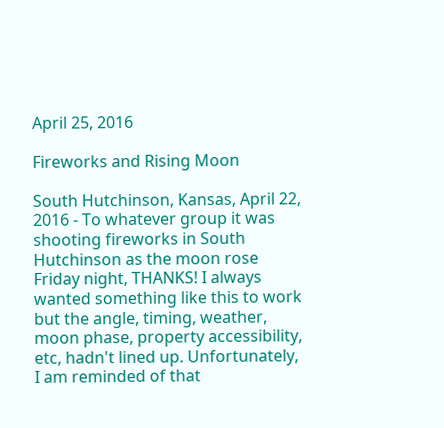April 25, 2016

Fireworks and Rising Moon

South Hutchinson, Kansas, April 22, 2016 - To whatever group it was shooting fireworks in South Hutchinson as the moon rose Friday night, THANKS! I always wanted something like this to work but the angle, timing, weather, moon phase, property accessibility, etc, hadn't lined up. Unfortunately, I am reminded of that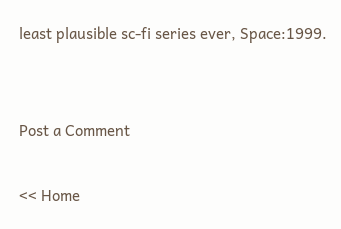least plausible sc-fi series ever, Space:1999.


Post a Comment

<< Home